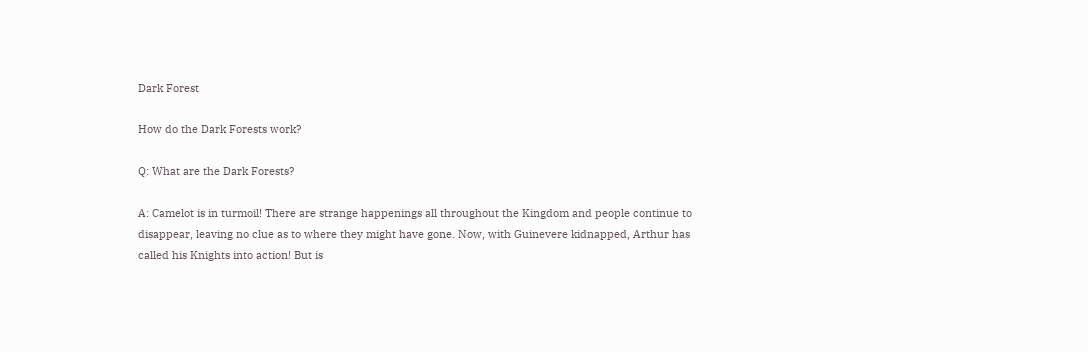Dark Forest

How do the Dark Forests work?

Q: What are the Dark Forests?

A: Camelot is in turmoil! There are strange happenings all throughout the Kingdom and people continue to disappear, leaving no clue as to where they might have gone. Now, with Guinevere kidnapped, Arthur has called his Knights into action! But is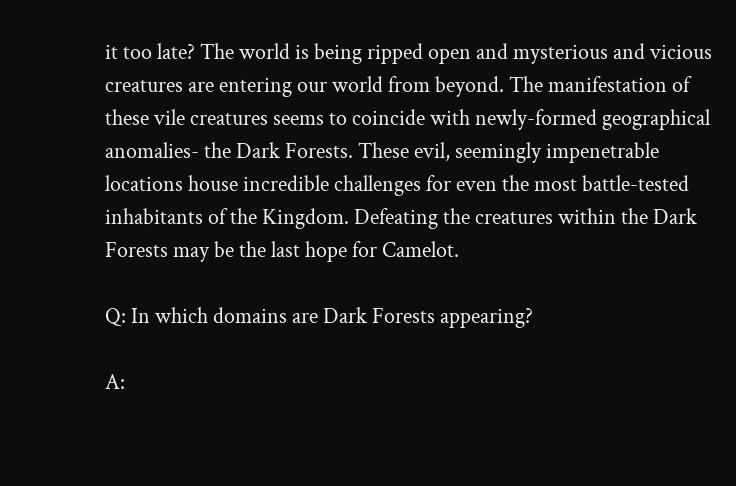it too late? The world is being ripped open and mysterious and vicious creatures are entering our world from beyond. The manifestation of these vile creatures seems to coincide with newly-formed geographical anomalies- the Dark Forests. These evil, seemingly impenetrable locations house incredible challenges for even the most battle-tested inhabitants of the Kingdom. Defeating the creatures within the Dark Forests may be the last hope for Camelot.

Q: In which domains are Dark Forests appearing?

A: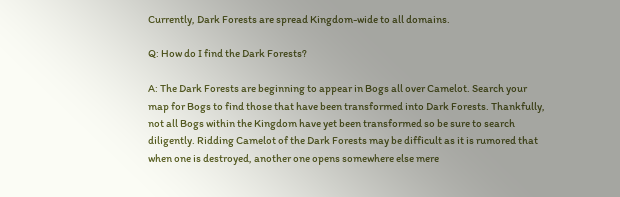Currently, Dark Forests are spread Kingdom-wide to all domains.

Q: How do I find the Dark Forests?

A: The Dark Forests are beginning to appear in Bogs all over Camelot. Search your map for Bogs to find those that have been transformed into Dark Forests. Thankfully, not all Bogs within the Kingdom have yet been transformed so be sure to search diligently. Ridding Camelot of the Dark Forests may be difficult as it is rumored that when one is destroyed, another one opens somewhere else mere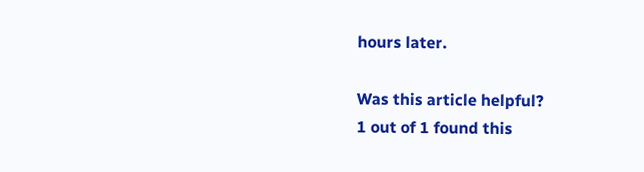hours later.

Was this article helpful?
1 out of 1 found this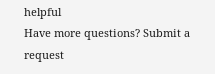helpful
Have more questions? Submit a request